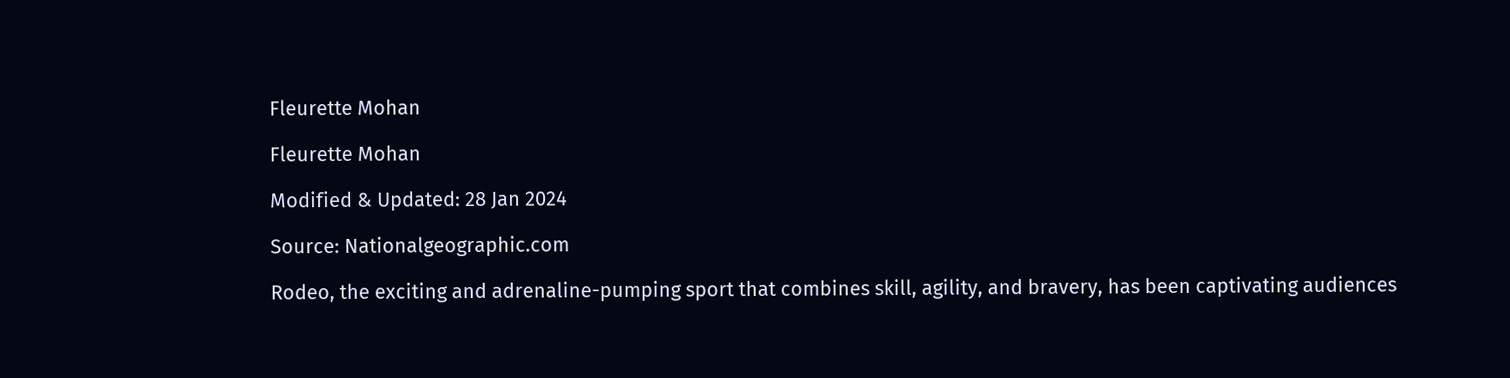Fleurette Mohan

Fleurette Mohan

Modified & Updated: 28 Jan 2024

Source: Nationalgeographic.com

Rodeo, the exciting and adrenaline-pumping sport that combines skill, agility, and bravery, has been captivating audiences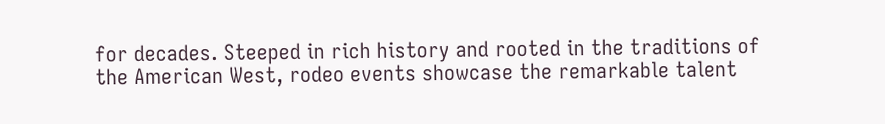for decades. Steeped in rich history and rooted in the traditions of the American West, rodeo events showcase the remarkable talent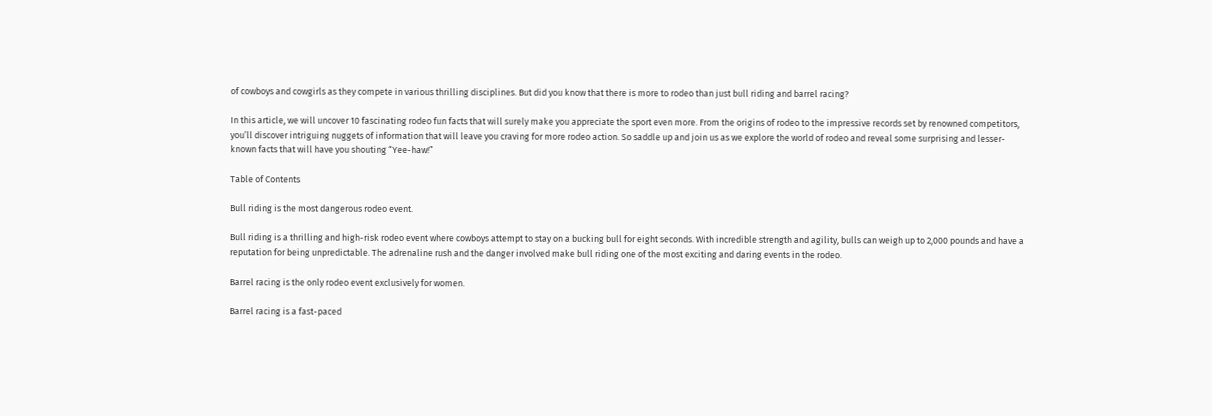of cowboys and cowgirls as they compete in various thrilling disciplines. But did you know that there is more to rodeo than just bull riding and barrel racing?

In this article, we will uncover 10 fascinating rodeo fun facts that will surely make you appreciate the sport even more. From the origins of rodeo to the impressive records set by renowned competitors, you’ll discover intriguing nuggets of information that will leave you craving for more rodeo action. So saddle up and join us as we explore the world of rodeo and reveal some surprising and lesser-known facts that will have you shouting “Yee-haw!”

Table of Contents

Bull riding is the most dangerous rodeo event.

Bull riding is a thrilling and high-risk rodeo event where cowboys attempt to stay on a bucking bull for eight seconds. With incredible strength and agility, bulls can weigh up to 2,000 pounds and have a reputation for being unpredictable. The adrenaline rush and the danger involved make bull riding one of the most exciting and daring events in the rodeo.

Barrel racing is the only rodeo event exclusively for women.

Barrel racing is a fast-paced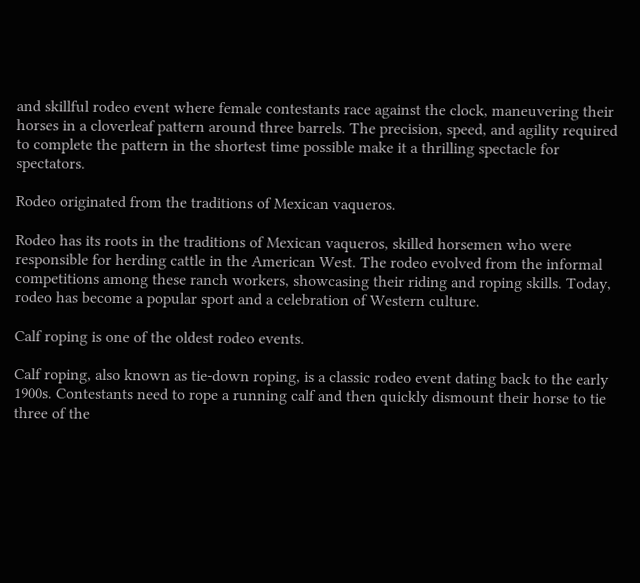and skillful rodeo event where female contestants race against the clock, maneuvering their horses in a cloverleaf pattern around three barrels. The precision, speed, and agility required to complete the pattern in the shortest time possible make it a thrilling spectacle for spectators.

Rodeo originated from the traditions of Mexican vaqueros.

Rodeo has its roots in the traditions of Mexican vaqueros, skilled horsemen who were responsible for herding cattle in the American West. The rodeo evolved from the informal competitions among these ranch workers, showcasing their riding and roping skills. Today, rodeo has become a popular sport and a celebration of Western culture.

Calf roping is one of the oldest rodeo events.

Calf roping, also known as tie-down roping, is a classic rodeo event dating back to the early 1900s. Contestants need to rope a running calf and then quickly dismount their horse to tie three of the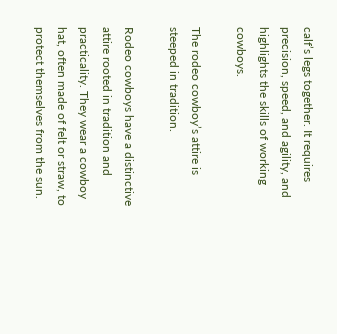calf’s legs together. It requires precision, speed, and agility, and highlights the skills of working cowboys.

The rodeo cowboy’s attire is steeped in tradition.

Rodeo cowboys have a distinctive attire rooted in tradition and practicality. They wear a cowboy hat, often made of felt or straw, to protect themselves from the sun.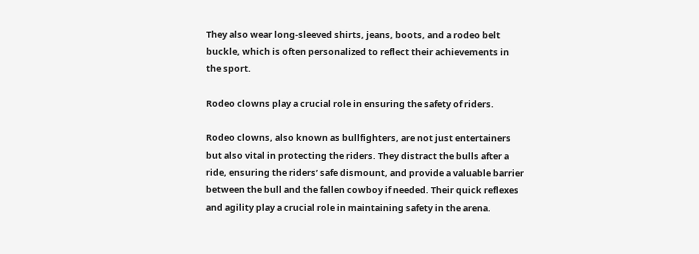They also wear long-sleeved shirts, jeans, boots, and a rodeo belt buckle, which is often personalized to reflect their achievements in the sport.

Rodeo clowns play a crucial role in ensuring the safety of riders.

Rodeo clowns, also known as bullfighters, are not just entertainers but also vital in protecting the riders. They distract the bulls after a ride, ensuring the riders’ safe dismount, and provide a valuable barrier between the bull and the fallen cowboy if needed. Their quick reflexes and agility play a crucial role in maintaining safety in the arena.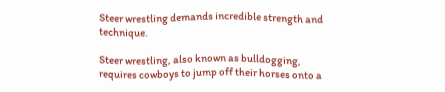Steer wrestling demands incredible strength and technique.

Steer wrestling, also known as bulldogging, requires cowboys to jump off their horses onto a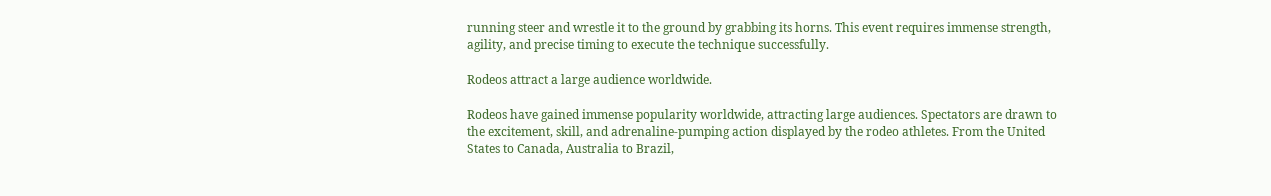running steer and wrestle it to the ground by grabbing its horns. This event requires immense strength, agility, and precise timing to execute the technique successfully.

Rodeos attract a large audience worldwide.

Rodeos have gained immense popularity worldwide, attracting large audiences. Spectators are drawn to the excitement, skill, and adrenaline-pumping action displayed by the rodeo athletes. From the United States to Canada, Australia to Brazil,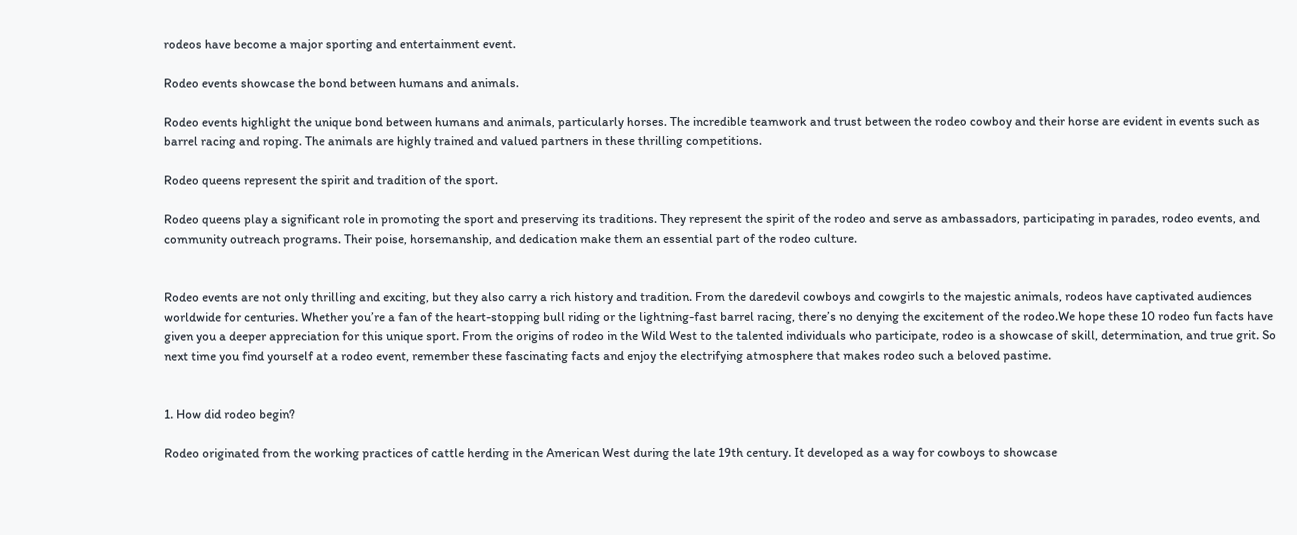rodeos have become a major sporting and entertainment event.

Rodeo events showcase the bond between humans and animals.

Rodeo events highlight the unique bond between humans and animals, particularly horses. The incredible teamwork and trust between the rodeo cowboy and their horse are evident in events such as barrel racing and roping. The animals are highly trained and valued partners in these thrilling competitions.

Rodeo queens represent the spirit and tradition of the sport.

Rodeo queens play a significant role in promoting the sport and preserving its traditions. They represent the spirit of the rodeo and serve as ambassadors, participating in parades, rodeo events, and community outreach programs. Their poise, horsemanship, and dedication make them an essential part of the rodeo culture.


Rodeo events are not only thrilling and exciting, but they also carry a rich history and tradition. From the daredevil cowboys and cowgirls to the majestic animals, rodeos have captivated audiences worldwide for centuries. Whether you’re a fan of the heart-stopping bull riding or the lightning-fast barrel racing, there’s no denying the excitement of the rodeo.We hope these 10 rodeo fun facts have given you a deeper appreciation for this unique sport. From the origins of rodeo in the Wild West to the talented individuals who participate, rodeo is a showcase of skill, determination, and true grit. So next time you find yourself at a rodeo event, remember these fascinating facts and enjoy the electrifying atmosphere that makes rodeo such a beloved pastime.


1. How did rodeo begin?

Rodeo originated from the working practices of cattle herding in the American West during the late 19th century. It developed as a way for cowboys to showcase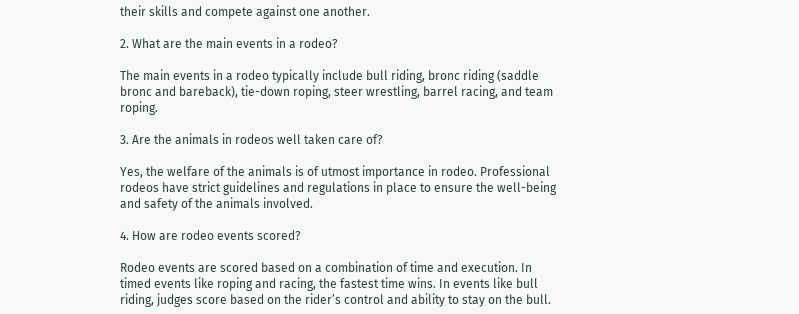their skills and compete against one another.

2. What are the main events in a rodeo?

The main events in a rodeo typically include bull riding, bronc riding (saddle bronc and bareback), tie-down roping, steer wrestling, barrel racing, and team roping.

3. Are the animals in rodeos well taken care of?

Yes, the welfare of the animals is of utmost importance in rodeo. Professional rodeos have strict guidelines and regulations in place to ensure the well-being and safety of the animals involved.

4. How are rodeo events scored?

Rodeo events are scored based on a combination of time and execution. In timed events like roping and racing, the fastest time wins. In events like bull riding, judges score based on the rider’s control and ability to stay on the bull.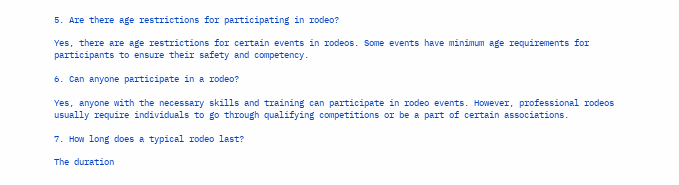5. Are there age restrictions for participating in rodeo?

Yes, there are age restrictions for certain events in rodeos. Some events have minimum age requirements for participants to ensure their safety and competency.

6. Can anyone participate in a rodeo?

Yes, anyone with the necessary skills and training can participate in rodeo events. However, professional rodeos usually require individuals to go through qualifying competitions or be a part of certain associations.

7. How long does a typical rodeo last?

The duration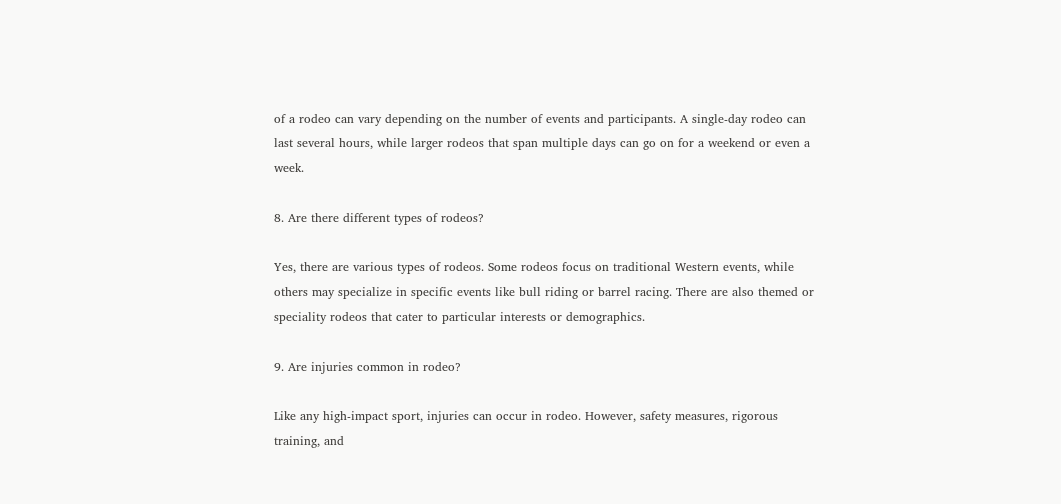of a rodeo can vary depending on the number of events and participants. A single-day rodeo can last several hours, while larger rodeos that span multiple days can go on for a weekend or even a week.

8. Are there different types of rodeos?

Yes, there are various types of rodeos. Some rodeos focus on traditional Western events, while others may specialize in specific events like bull riding or barrel racing. There are also themed or speciality rodeos that cater to particular interests or demographics.

9. Are injuries common in rodeo?

Like any high-impact sport, injuries can occur in rodeo. However, safety measures, rigorous training, and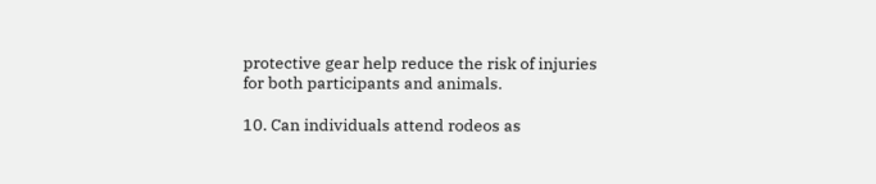protective gear help reduce the risk of injuries for both participants and animals.

10. Can individuals attend rodeos as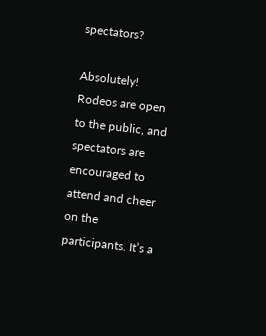spectators?

Absolutely! Rodeos are open to the public, and spectators are encouraged to attend and cheer on the participants. It’s a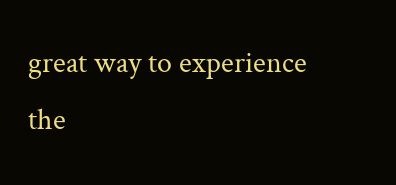great way to experience the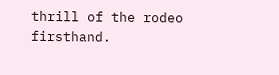thrill of the rodeo firsthand.